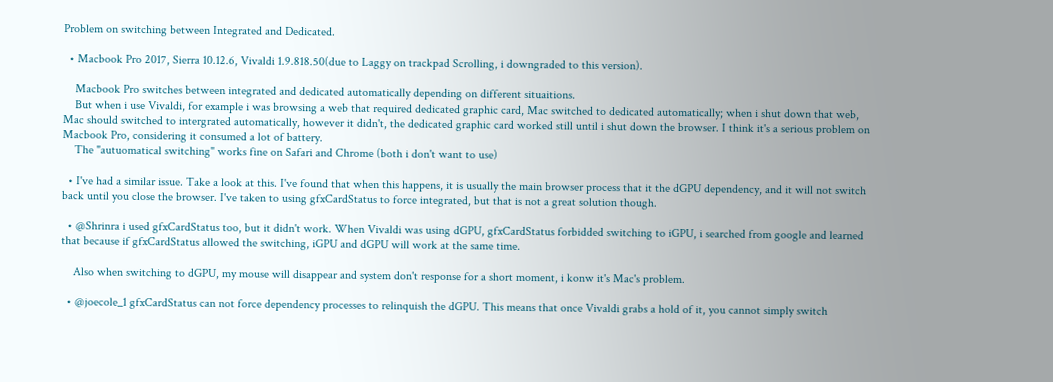Problem on switching between Integrated and Dedicated.

  • Macbook Pro 2017, Sierra 10.12.6, Vivaldi 1.9.818.50(due to Laggy on trackpad Scrolling, i downgraded to this version).

    Macbook Pro switches between integrated and dedicated automatically depending on different situaitions.
    But when i use Vivaldi, for example i was browsing a web that required dedicated graphic card, Mac switched to dedicated automatically; when i shut down that web, Mac should switched to intergrated automatically, however it didn't, the dedicated graphic card worked still until i shut down the browser. I think it's a serious problem on Macbook Pro, considering it consumed a lot of battery.
    The "autuomatical switching" works fine on Safari and Chrome (both i don't want to use)

  • I've had a similar issue. Take a look at this. I've found that when this happens, it is usually the main browser process that it the dGPU dependency, and it will not switch back until you close the browser. I've taken to using gfxCardStatus to force integrated, but that is not a great solution though.

  • @Shrinra i used gfxCardStatus too, but it didn't work. When Vivaldi was using dGPU, gfxCardStatus forbidded switching to iGPU, i searched from google and learned that because if gfxCardStatus allowed the switching, iGPU and dGPU will work at the same time.

    Also when switching to dGPU, my mouse will disappear and system don't response for a short moment, i konw it's Mac's problem.

  • @joecole_1 gfxCardStatus can not force dependency processes to relinquish the dGPU. This means that once Vivaldi grabs a hold of it, you cannot simply switch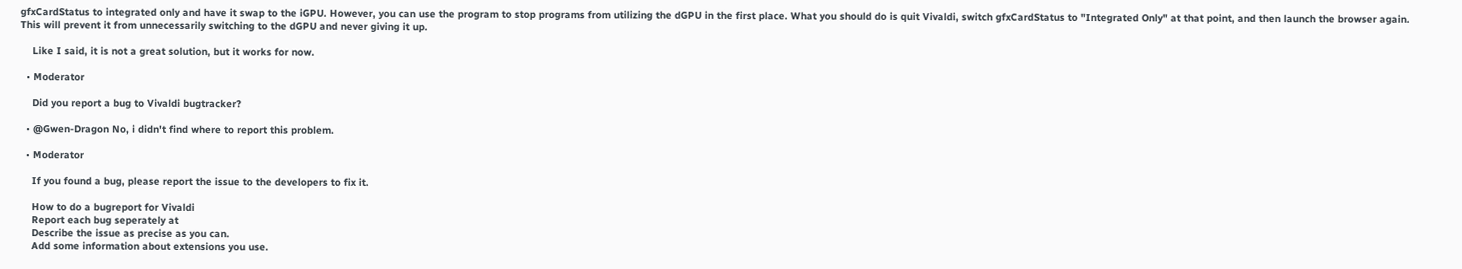gfxCardStatus to integrated only and have it swap to the iGPU. However, you can use the program to stop programs from utilizing the dGPU in the first place. What you should do is quit Vivaldi, switch gfxCardStatus to "Integrated Only" at that point, and then launch the browser again. This will prevent it from unnecessarily switching to the dGPU and never giving it up.

    Like I said, it is not a great solution, but it works for now.

  • Moderator

    Did you report a bug to Vivaldi bugtracker?

  • @Gwen-Dragon No, i didn't find where to report this problem.

  • Moderator

    If you found a bug, please report the issue to the developers to fix it.

    How to do a bugreport for Vivaldi
    Report each bug seperately at
    Describe the issue as precise as you can.
    Add some information about extensions you use.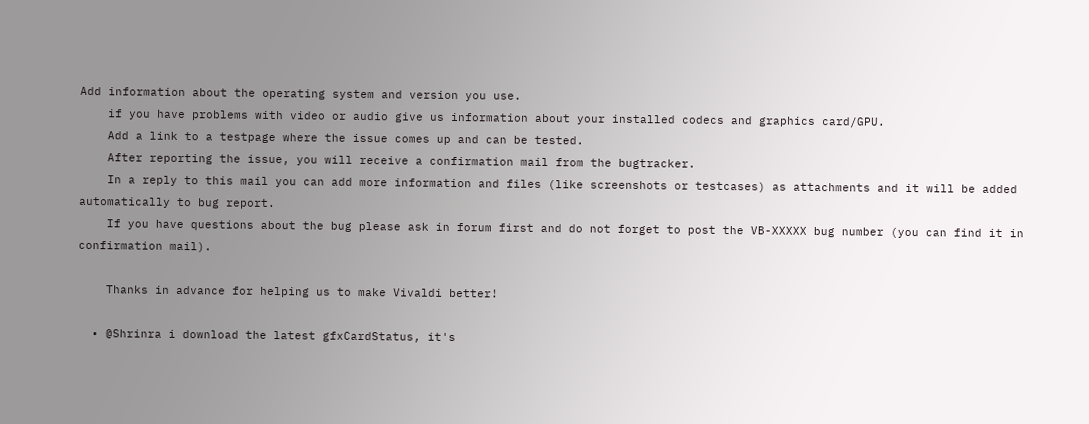Add information about the operating system and version you use.
    if you have problems with video or audio give us information about your installed codecs and graphics card/GPU.
    Add a link to a testpage where the issue comes up and can be tested.
    After reporting the issue, you will receive a confirmation mail from the bugtracker.
    In a reply to this mail you can add more information and files (like screenshots or testcases) as attachments and it will be added automatically to bug report.
    If you have questions about the bug please ask in forum first and do not forget to post the VB-XXXXX bug number (you can find it in confirmation mail).

    Thanks in advance for helping us to make Vivaldi better!

  • @Shrinra i download the latest gfxCardStatus, it's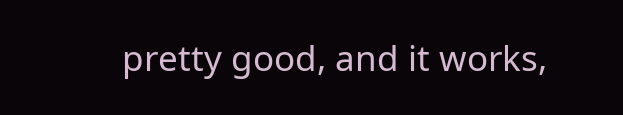pretty good, and it works,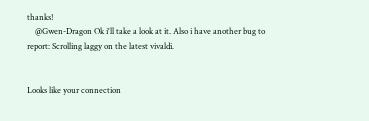thanks!
    @Gwen-Dragon Ok i'll take a look at it. Also i have another bug to report: Scrolling laggy on the latest vivaldi.


Looks like your connection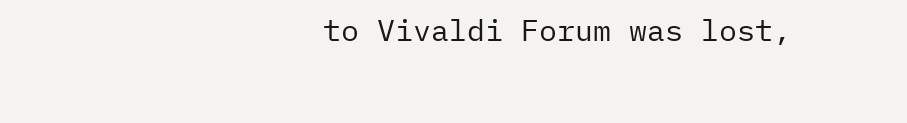to Vivaldi Forum was lost,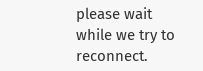please wait while we try to reconnect.